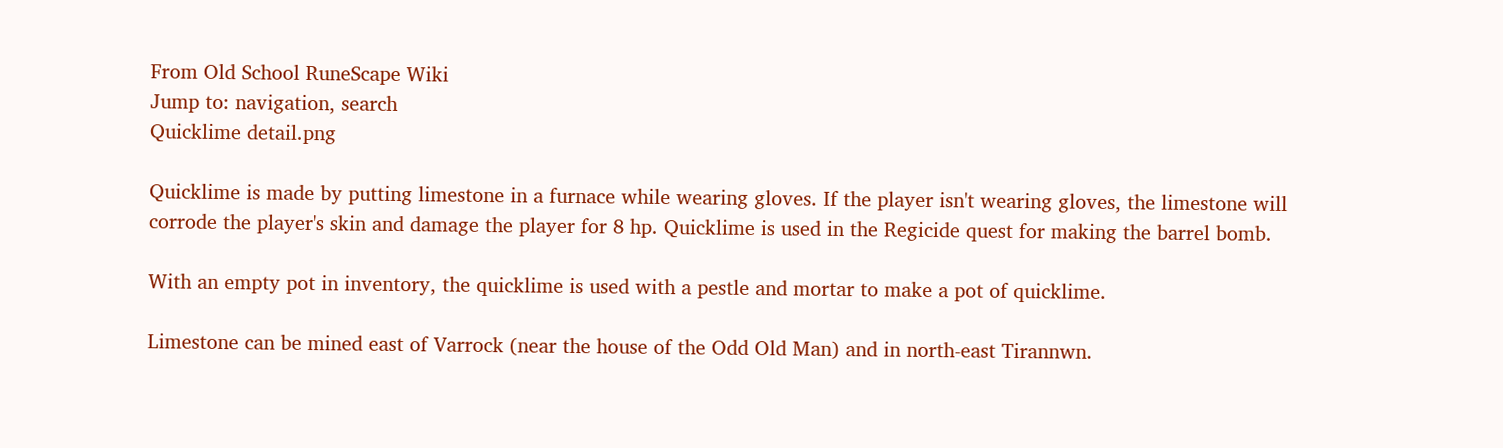From Old School RuneScape Wiki
Jump to: navigation, search
Quicklime detail.png

Quicklime is made by putting limestone in a furnace while wearing gloves. If the player isn't wearing gloves, the limestone will corrode the player's skin and damage the player for 8 hp. Quicklime is used in the Regicide quest for making the barrel bomb.

With an empty pot in inventory, the quicklime is used with a pestle and mortar to make a pot of quicklime.

Limestone can be mined east of Varrock (near the house of the Odd Old Man) and in north-east Tirannwn.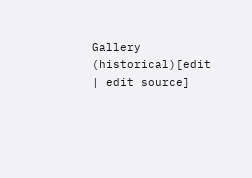Gallery (historical)[edit | edit source]